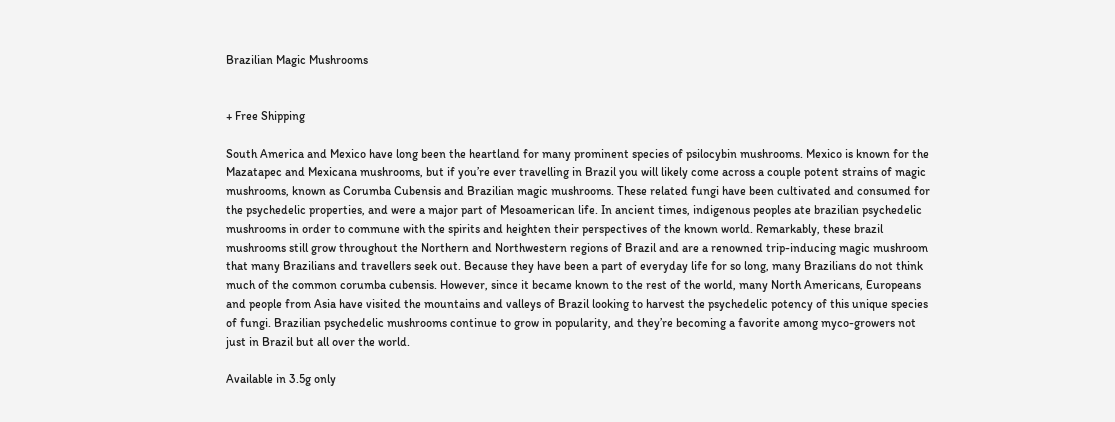Brazilian Magic Mushrooms


+ Free Shipping

South America and Mexico have long been the heartland for many prominent species of psilocybin mushrooms. Mexico is known for the Mazatapec and Mexicana mushrooms, but if you’re ever travelling in Brazil you will likely come across a couple potent strains of magic mushrooms, known as Corumba Cubensis and Brazilian magic mushrooms. These related fungi have been cultivated and consumed for the psychedelic properties, and were a major part of Mesoamerican life. In ancient times, indigenous peoples ate brazilian psychedelic mushrooms in order to commune with the spirits and heighten their perspectives of the known world. Remarkably, these brazil mushrooms still grow throughout the Northern and Northwestern regions of Brazil and are a renowned trip-inducing magic mushroom that many Brazilians and travellers seek out. Because they have been a part of everyday life for so long, many Brazilians do not think much of the common corumba cubensis. However, since it became known to the rest of the world, many North Americans, Europeans and people from Asia have visited the mountains and valleys of Brazil looking to harvest the psychedelic potency of this unique species of fungi. Brazilian psychedelic mushrooms continue to grow in popularity, and they’re becoming a favorite among myco-growers not just in Brazil but all over the world.

Available in 3.5g only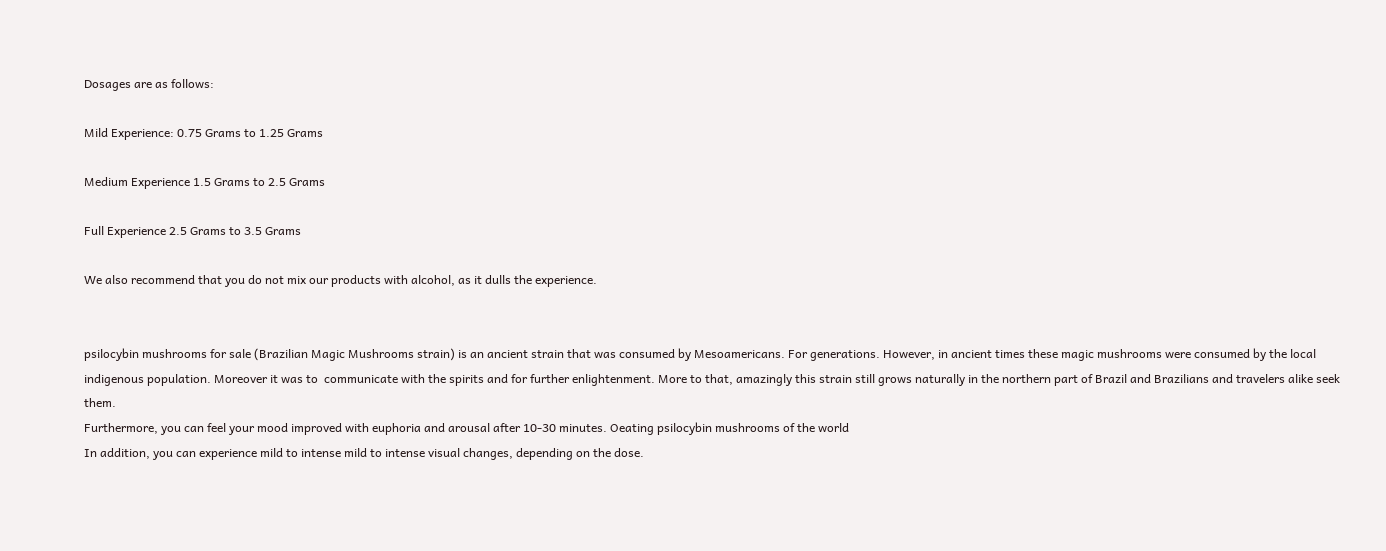Dosages are as follows:

Mild Experience: 0.75 Grams to 1.25 Grams

Medium Experience 1.5 Grams to 2.5 Grams

Full Experience 2.5 Grams to 3.5 Grams

We also recommend that you do not mix our products with alcohol, as it dulls the experience.


psilocybin mushrooms for sale (Brazilian Magic Mushrooms strain) is an ancient strain that was consumed by Mesoamericans. For generations. However, in ancient times these magic mushrooms were consumed by the local indigenous population. Moreover it was to  communicate with the spirits and for further enlightenment. More to that, amazingly this strain still grows naturally in the northern part of Brazil and Brazilians and travelers alike seek them.
Furthermore, you can feel your mood improved with euphoria and arousal after 10-30 minutes. Oeating psilocybin mushrooms of the world
In addition, you can experience mild to intense mild to intense visual changes, depending on the dose.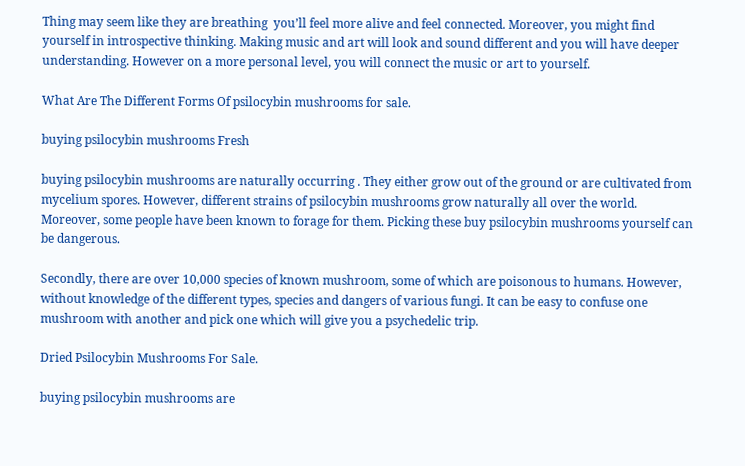Thing may seem like they are breathing  you’ll feel more alive and feel connected. Moreover, you might find yourself in introspective thinking. Making music and art will look and sound different and you will have deeper understanding. However on a more personal level, you will connect the music or art to yourself.

What Are The Different Forms Of psilocybin mushrooms for sale.

buying psilocybin mushrooms Fresh

buying psilocybin mushrooms are naturally occurring . They either grow out of the ground or are cultivated from mycelium spores. However, different strains of psilocybin mushrooms grow naturally all over the world. Moreover, some people have been known to forage for them. Picking these buy psilocybin mushrooms yourself can be dangerous.

Secondly, there are over 10,000 species of known mushroom, some of which are poisonous to humans. However, without knowledge of the different types, species and dangers of various fungi. It can be easy to confuse one mushroom with another and pick one which will give you a psychedelic trip.

Dried Psilocybin Mushrooms For Sale.

buying psilocybin mushrooms are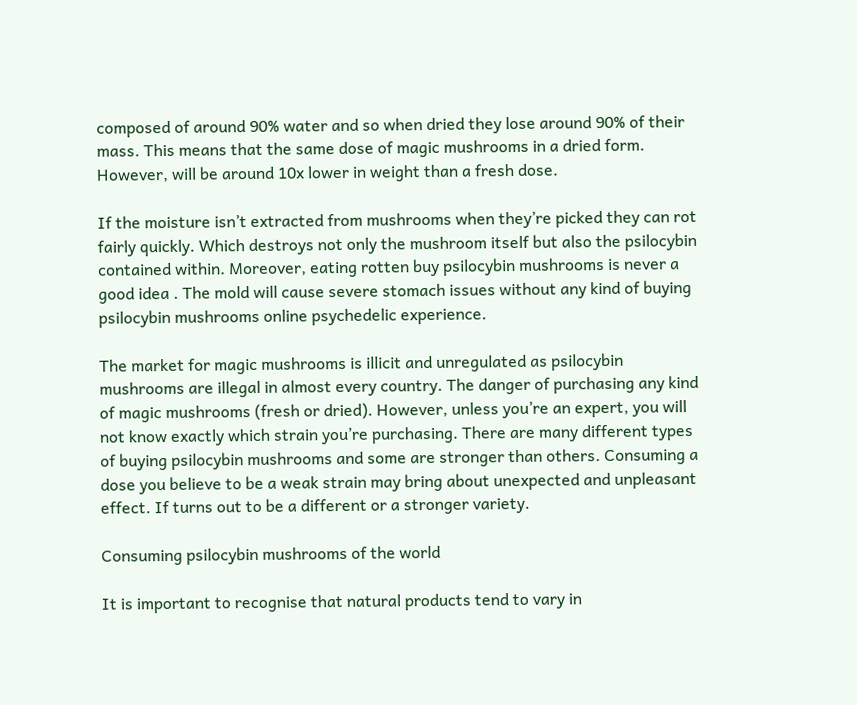composed of around 90% water and so when dried they lose around 90% of their mass. This means that the same dose of magic mushrooms in a dried form. However, will be around 10x lower in weight than a fresh dose.

If the moisture isn’t extracted from mushrooms when they’re picked they can rot fairly quickly. Which destroys not only the mushroom itself but also the psilocybin contained within. Moreover, eating rotten buy psilocybin mushrooms is never a good idea . The mold will cause severe stomach issues without any kind of buying psilocybin mushrooms online psychedelic experience.

The market for magic mushrooms is illicit and unregulated as psilocybin mushrooms are illegal in almost every country. The danger of purchasing any kind of magic mushrooms (fresh or dried). However, unless you’re an expert, you will not know exactly which strain you’re purchasing. There are many different types of buying psilocybin mushrooms and some are stronger than others. Consuming a dose you believe to be a weak strain may bring about unexpected and unpleasant effect. If turns out to be a different or a stronger variety.

Consuming psilocybin mushrooms of the world

It is important to recognise that natural products tend to vary in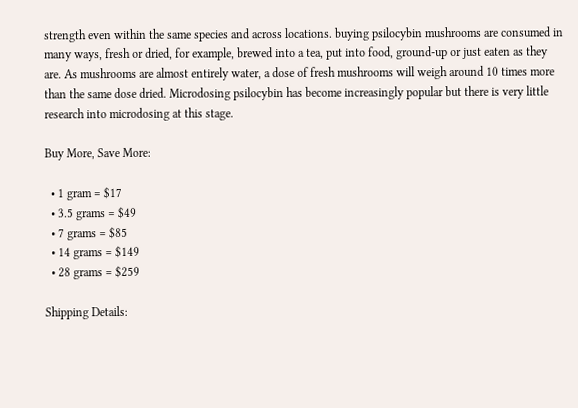strength even within the same species and across locations. buying psilocybin mushrooms are consumed in many ways, fresh or dried, for example, brewed into a tea, put into food, ground-up or just eaten as they are. As mushrooms are almost entirely water, a dose of fresh mushrooms will weigh around 10 times more than the same dose dried. Microdosing psilocybin has become increasingly popular but there is very little research into microdosing at this stage.

Buy More, Save More:

  • 1 gram = $17
  • 3.5 grams = $49
  • 7 grams = $85
  • 14 grams = $149
  • 28 grams = $259

Shipping Details: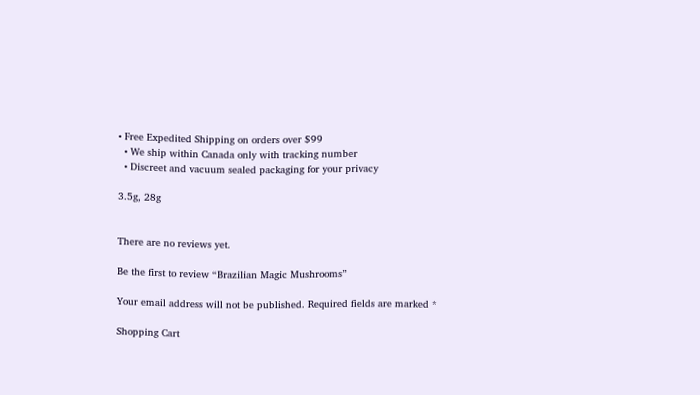• Free Expedited Shipping on orders over $99
  • We ship within Canada only with tracking number
  • Discreet and vacuum sealed packaging for your privacy

3.5g, 28g


There are no reviews yet.

Be the first to review “Brazilian Magic Mushrooms”

Your email address will not be published. Required fields are marked *

Shopping Cart